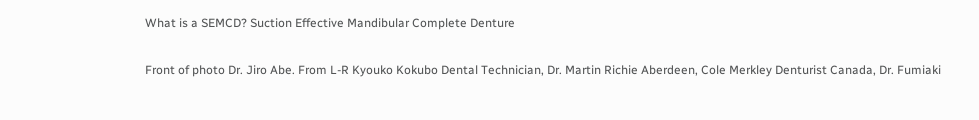What is a SEMCD? Suction Effective Mandibular Complete Denture

Front of photo Dr. Jiro Abe. From L-R Kyouko Kokubo Dental Technician, Dr. Martin Richie Aberdeen, Cole Merkley Denturist Canada, Dr. Fumiaki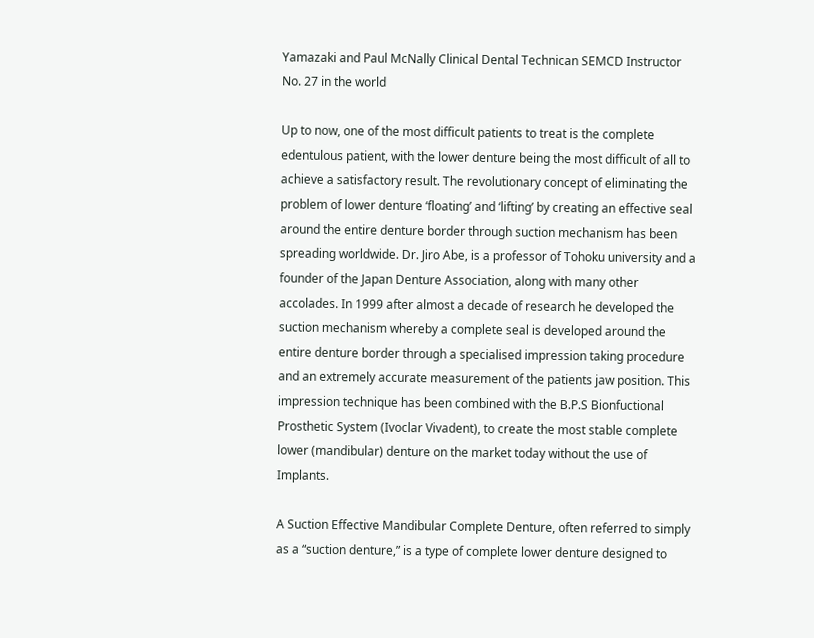Yamazaki and Paul McNally Clinical Dental Technican SEMCD Instructor No. 27 in the world

Up to now, one of the most difficult patients to treat is the complete edentulous patient, with the lower denture being the most difficult of all to achieve a satisfactory result. The revolutionary concept of eliminating the problem of lower denture ‘floating’ and ‘lifting’ by creating an effective seal around the entire denture border through suction mechanism has been spreading worldwide. Dr. Jiro Abe, is a professor of Tohoku university and a founder of the Japan Denture Association, along with many other accolades. In 1999 after almost a decade of research he developed the suction mechanism whereby a complete seal is developed around the entire denture border through a specialised impression taking procedure and an extremely accurate measurement of the patients jaw position. This impression technique has been combined with the B.P.S Bionfuctional Prosthetic System (Ivoclar Vivadent), to create the most stable complete lower (mandibular) denture on the market today without the use of Implants.

A Suction Effective Mandibular Complete Denture, often referred to simply as a “suction denture,” is a type of complete lower denture designed to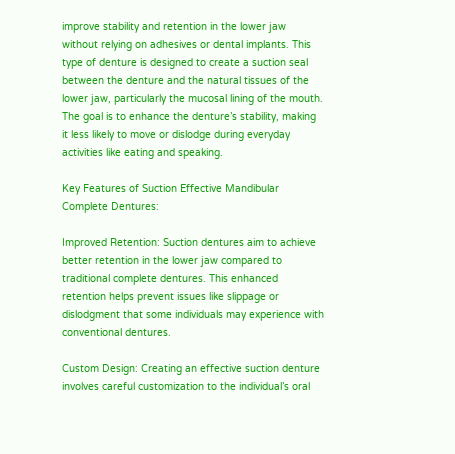improve stability and retention in the lower jaw without relying on adhesives or dental implants. This type of denture is designed to create a suction seal between the denture and the natural tissues of the lower jaw, particularly the mucosal lining of the mouth. The goal is to enhance the denture’s stability, making it less likely to move or dislodge during everyday activities like eating and speaking.

Key Features of Suction Effective Mandibular Complete Dentures:

Improved Retention: Suction dentures aim to achieve better retention in the lower jaw compared to traditional complete dentures. This enhanced retention helps prevent issues like slippage or dislodgment that some individuals may experience with conventional dentures.

Custom Design: Creating an effective suction denture involves careful customization to the individual’s oral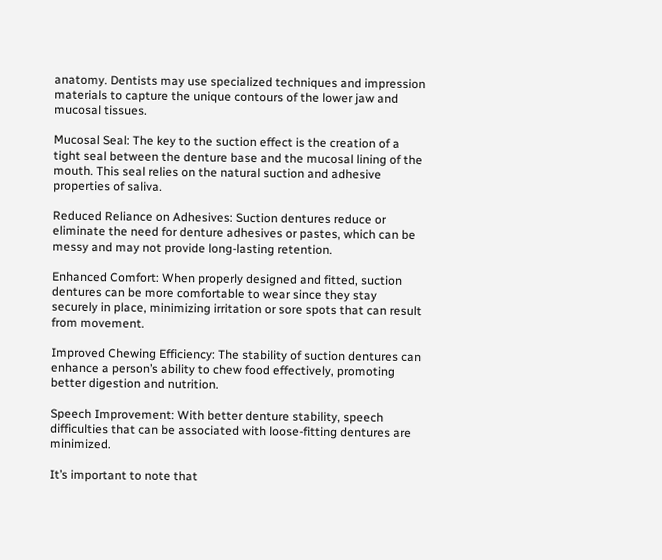anatomy. Dentists may use specialized techniques and impression materials to capture the unique contours of the lower jaw and mucosal tissues.

Mucosal Seal: The key to the suction effect is the creation of a tight seal between the denture base and the mucosal lining of the mouth. This seal relies on the natural suction and adhesive properties of saliva.

Reduced Reliance on Adhesives: Suction dentures reduce or eliminate the need for denture adhesives or pastes, which can be messy and may not provide long-lasting retention.

Enhanced Comfort: When properly designed and fitted, suction dentures can be more comfortable to wear since they stay securely in place, minimizing irritation or sore spots that can result from movement.

Improved Chewing Efficiency: The stability of suction dentures can enhance a person’s ability to chew food effectively, promoting better digestion and nutrition.

Speech Improvement: With better denture stability, speech difficulties that can be associated with loose-fitting dentures are minimized.

It’s important to note that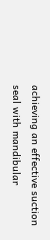achieving an effective suction seal with mandibular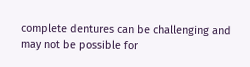complete dentures can be challenging and may not be possible for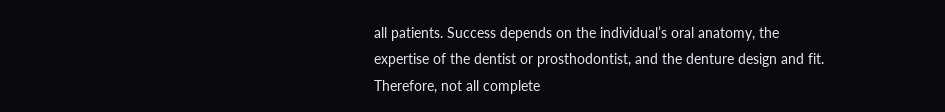all patients. Success depends on the individual’s oral anatomy, the expertise of the dentist or prosthodontist, and the denture design and fit. Therefore, not all complete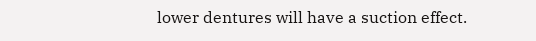lower dentures will have a suction effect.